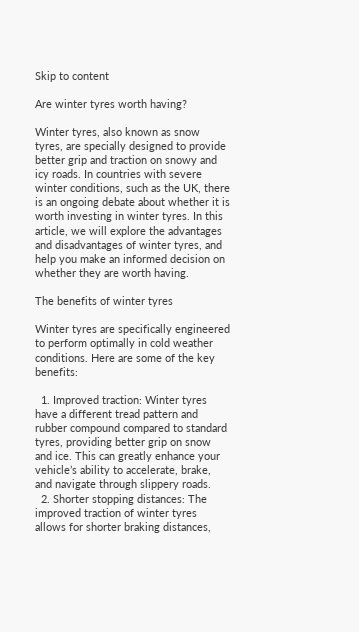Skip to content

Are winter tyres worth having?

Winter tyres, also known as snow tyres, are specially designed to provide better grip and traction on snowy and icy roads. In countries with severe winter conditions, such as the UK, there is an ongoing debate about whether it is worth investing in winter tyres. In this article, we will explore the advantages and disadvantages of winter tyres, and help you make an informed decision on whether they are worth having.

The benefits of winter tyres

Winter tyres are specifically engineered to perform optimally in cold weather conditions. Here are some of the key benefits:

  1. Improved traction: Winter tyres have a different tread pattern and rubber compound compared to standard tyres, providing better grip on snow and ice. This can greatly enhance your vehicle’s ability to accelerate, brake, and navigate through slippery roads.
  2. Shorter stopping distances: The improved traction of winter tyres allows for shorter braking distances,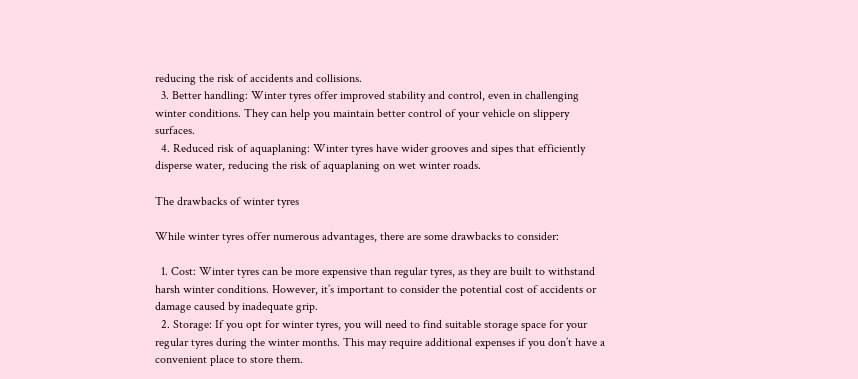reducing the risk of accidents and collisions.
  3. Better handling: Winter tyres offer improved stability and control, even in challenging winter conditions. They can help you maintain better control of your vehicle on slippery surfaces.
  4. Reduced risk of aquaplaning: Winter tyres have wider grooves and sipes that efficiently disperse water, reducing the risk of aquaplaning on wet winter roads.

The drawbacks of winter tyres

While winter tyres offer numerous advantages, there are some drawbacks to consider:

  1. Cost: Winter tyres can be more expensive than regular tyres, as they are built to withstand harsh winter conditions. However, it’s important to consider the potential cost of accidents or damage caused by inadequate grip.
  2. Storage: If you opt for winter tyres, you will need to find suitable storage space for your regular tyres during the winter months. This may require additional expenses if you don’t have a convenient place to store them.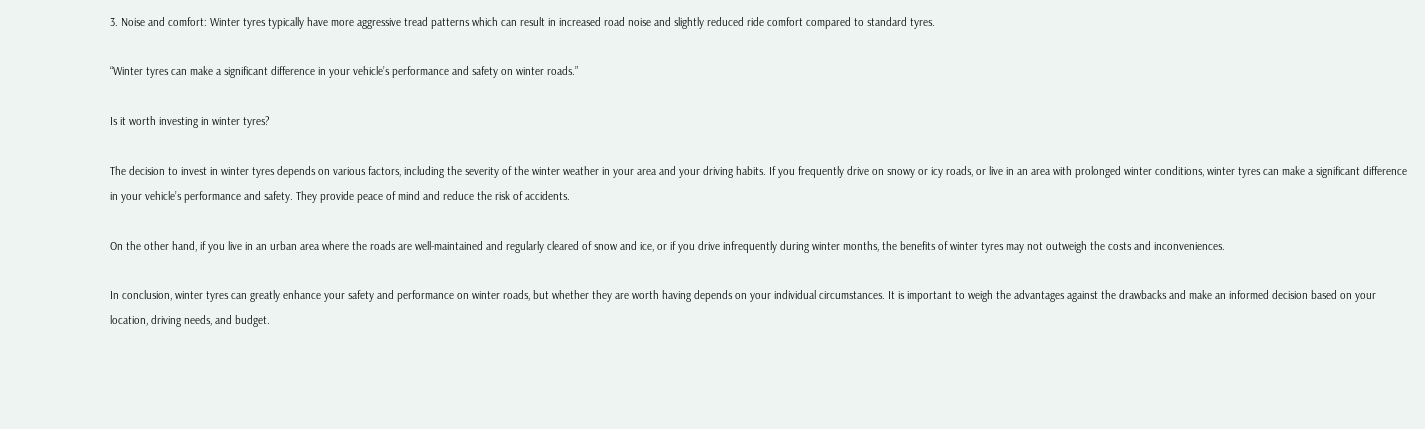3. Noise and comfort: Winter tyres typically have more aggressive tread patterns which can result in increased road noise and slightly reduced ride comfort compared to standard tyres.

“Winter tyres can make a significant difference in your vehicle’s performance and safety on winter roads.”

Is it worth investing in winter tyres?

The decision to invest in winter tyres depends on various factors, including the severity of the winter weather in your area and your driving habits. If you frequently drive on snowy or icy roads, or live in an area with prolonged winter conditions, winter tyres can make a significant difference in your vehicle’s performance and safety. They provide peace of mind and reduce the risk of accidents.

On the other hand, if you live in an urban area where the roads are well-maintained and regularly cleared of snow and ice, or if you drive infrequently during winter months, the benefits of winter tyres may not outweigh the costs and inconveniences.

In conclusion, winter tyres can greatly enhance your safety and performance on winter roads, but whether they are worth having depends on your individual circumstances. It is important to weigh the advantages against the drawbacks and make an informed decision based on your location, driving needs, and budget.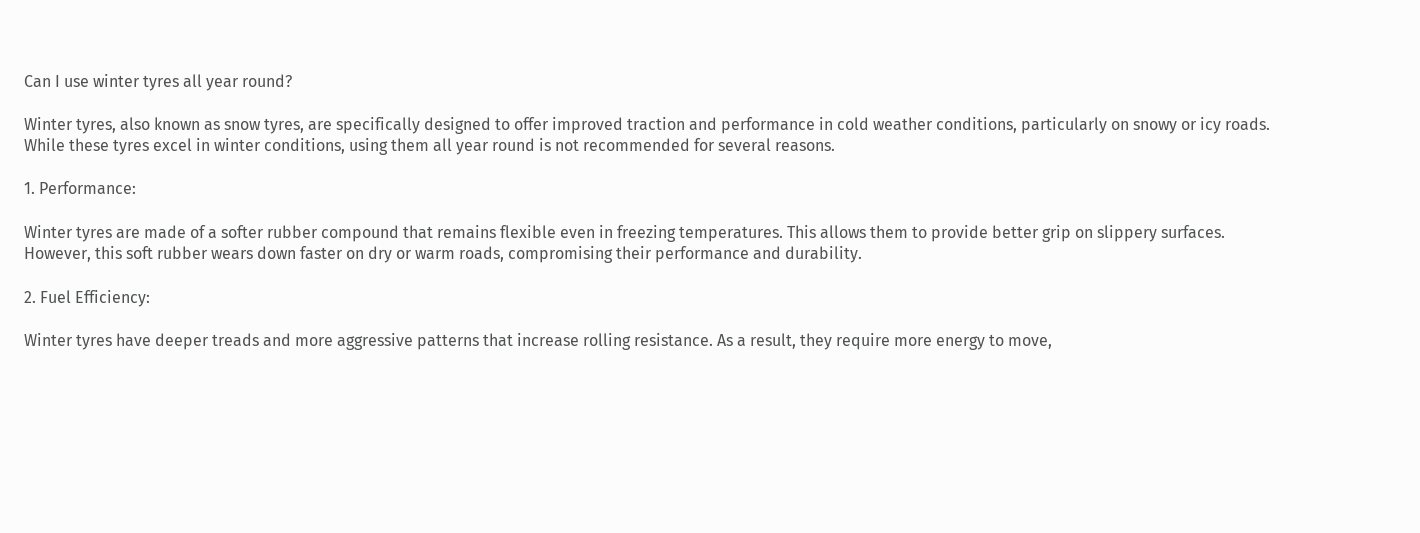Can I use winter tyres all year round?

Winter tyres, also known as snow tyres, are specifically designed to offer improved traction and performance in cold weather conditions, particularly on snowy or icy roads. While these tyres excel in winter conditions, using them all year round is not recommended for several reasons.

1. Performance:

Winter tyres are made of a softer rubber compound that remains flexible even in freezing temperatures. This allows them to provide better grip on slippery surfaces. However, this soft rubber wears down faster on dry or warm roads, compromising their performance and durability.

2. Fuel Efficiency:

Winter tyres have deeper treads and more aggressive patterns that increase rolling resistance. As a result, they require more energy to move,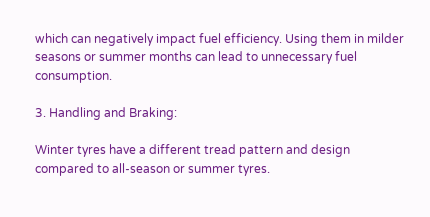which can negatively impact fuel efficiency. Using them in milder seasons or summer months can lead to unnecessary fuel consumption.

3. Handling and Braking:

Winter tyres have a different tread pattern and design compared to all-season or summer tyres.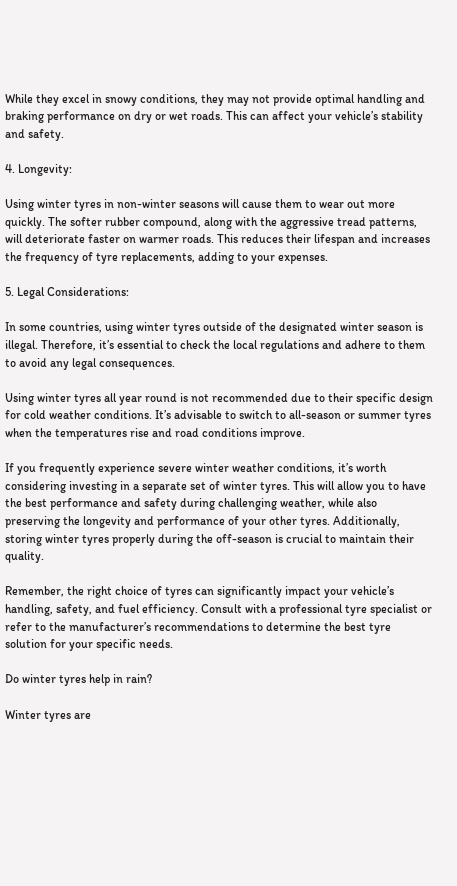While they excel in snowy conditions, they may not provide optimal handling and braking performance on dry or wet roads. This can affect your vehicle’s stability and safety.

4. Longevity:

Using winter tyres in non-winter seasons will cause them to wear out more quickly. The softer rubber compound, along with the aggressive tread patterns, will deteriorate faster on warmer roads. This reduces their lifespan and increases the frequency of tyre replacements, adding to your expenses.

5. Legal Considerations:

In some countries, using winter tyres outside of the designated winter season is illegal. Therefore, it’s essential to check the local regulations and adhere to them to avoid any legal consequences.

Using winter tyres all year round is not recommended due to their specific design for cold weather conditions. It’s advisable to switch to all-season or summer tyres when the temperatures rise and road conditions improve.

If you frequently experience severe winter weather conditions, it’s worth considering investing in a separate set of winter tyres. This will allow you to have the best performance and safety during challenging weather, while also preserving the longevity and performance of your other tyres. Additionally, storing winter tyres properly during the off-season is crucial to maintain their quality.

Remember, the right choice of tyres can significantly impact your vehicle’s handling, safety, and fuel efficiency. Consult with a professional tyre specialist or refer to the manufacturer’s recommendations to determine the best tyre solution for your specific needs.

Do winter tyres help in rain?

Winter tyres are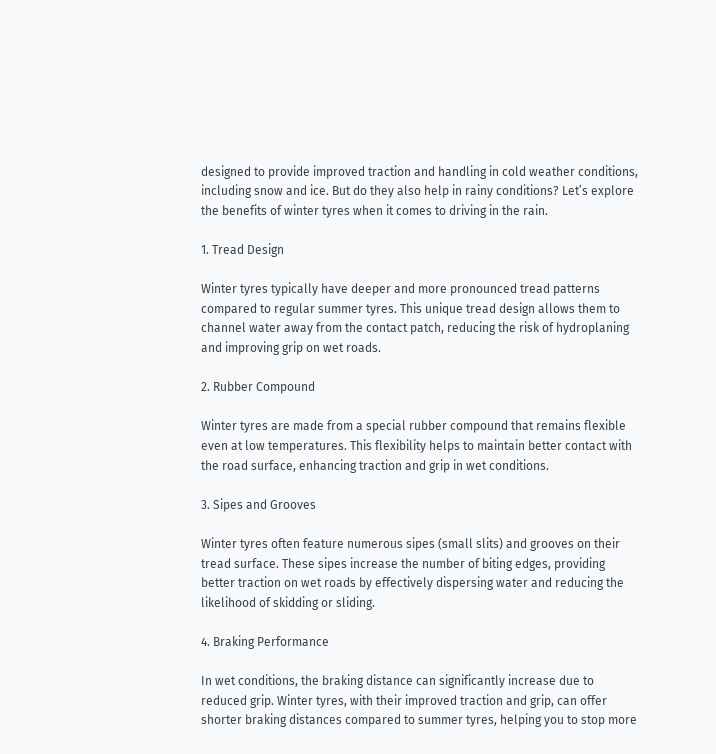designed to provide improved traction and handling in cold weather conditions, including snow and ice. But do they also help in rainy conditions? Let’s explore the benefits of winter tyres when it comes to driving in the rain.

1. Tread Design

Winter tyres typically have deeper and more pronounced tread patterns compared to regular summer tyres. This unique tread design allows them to channel water away from the contact patch, reducing the risk of hydroplaning and improving grip on wet roads.

2. Rubber Compound

Winter tyres are made from a special rubber compound that remains flexible even at low temperatures. This flexibility helps to maintain better contact with the road surface, enhancing traction and grip in wet conditions.

3. Sipes and Grooves

Winter tyres often feature numerous sipes (small slits) and grooves on their tread surface. These sipes increase the number of biting edges, providing better traction on wet roads by effectively dispersing water and reducing the likelihood of skidding or sliding.

4. Braking Performance

In wet conditions, the braking distance can significantly increase due to reduced grip. Winter tyres, with their improved traction and grip, can offer shorter braking distances compared to summer tyres, helping you to stop more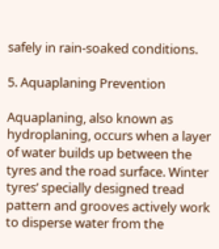safely in rain-soaked conditions.

5. Aquaplaning Prevention

Aquaplaning, also known as hydroplaning, occurs when a layer of water builds up between the tyres and the road surface. Winter tyres’ specially designed tread pattern and grooves actively work to disperse water from the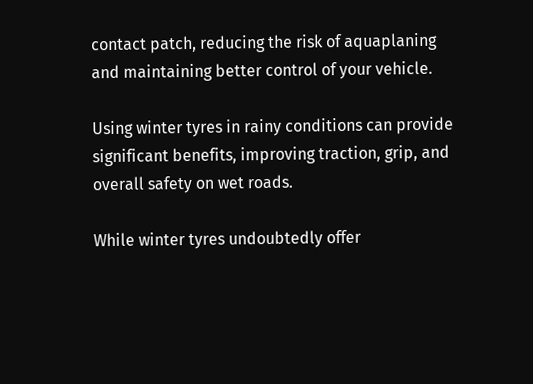contact patch, reducing the risk of aquaplaning and maintaining better control of your vehicle.

Using winter tyres in rainy conditions can provide significant benefits, improving traction, grip, and overall safety on wet roads.

While winter tyres undoubtedly offer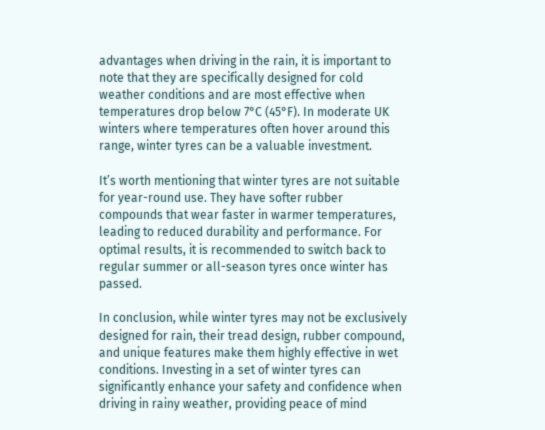advantages when driving in the rain, it is important to note that they are specifically designed for cold weather conditions and are most effective when temperatures drop below 7°C (45°F). In moderate UK winters where temperatures often hover around this range, winter tyres can be a valuable investment.

It’s worth mentioning that winter tyres are not suitable for year-round use. They have softer rubber compounds that wear faster in warmer temperatures, leading to reduced durability and performance. For optimal results, it is recommended to switch back to regular summer or all-season tyres once winter has passed.

In conclusion, while winter tyres may not be exclusively designed for rain, their tread design, rubber compound, and unique features make them highly effective in wet conditions. Investing in a set of winter tyres can significantly enhance your safety and confidence when driving in rainy weather, providing peace of mind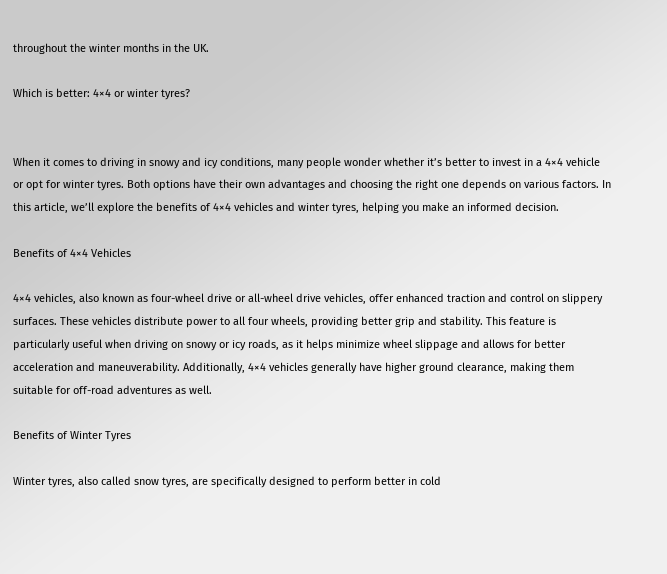throughout the winter months in the UK.

Which is better: 4×4 or winter tyres?


When it comes to driving in snowy and icy conditions, many people wonder whether it’s better to invest in a 4×4 vehicle or opt for winter tyres. Both options have their own advantages and choosing the right one depends on various factors. In this article, we’ll explore the benefits of 4×4 vehicles and winter tyres, helping you make an informed decision.

Benefits of 4×4 Vehicles

4×4 vehicles, also known as four-wheel drive or all-wheel drive vehicles, offer enhanced traction and control on slippery surfaces. These vehicles distribute power to all four wheels, providing better grip and stability. This feature is particularly useful when driving on snowy or icy roads, as it helps minimize wheel slippage and allows for better acceleration and maneuverability. Additionally, 4×4 vehicles generally have higher ground clearance, making them suitable for off-road adventures as well.

Benefits of Winter Tyres

Winter tyres, also called snow tyres, are specifically designed to perform better in cold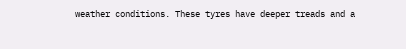weather conditions. These tyres have deeper treads and a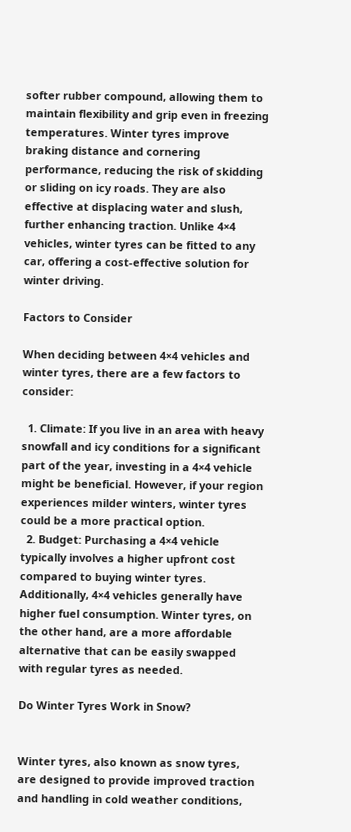softer rubber compound, allowing them to maintain flexibility and grip even in freezing temperatures. Winter tyres improve braking distance and cornering performance, reducing the risk of skidding or sliding on icy roads. They are also effective at displacing water and slush, further enhancing traction. Unlike 4×4 vehicles, winter tyres can be fitted to any car, offering a cost-effective solution for winter driving.

Factors to Consider

When deciding between 4×4 vehicles and winter tyres, there are a few factors to consider:

  1. Climate: If you live in an area with heavy snowfall and icy conditions for a significant part of the year, investing in a 4×4 vehicle might be beneficial. However, if your region experiences milder winters, winter tyres could be a more practical option.
  2. Budget: Purchasing a 4×4 vehicle typically involves a higher upfront cost compared to buying winter tyres. Additionally, 4×4 vehicles generally have higher fuel consumption. Winter tyres, on the other hand, are a more affordable alternative that can be easily swapped with regular tyres as needed.

Do Winter Tyres Work in Snow?


Winter tyres, also known as snow tyres, are designed to provide improved traction and handling in cold weather conditions,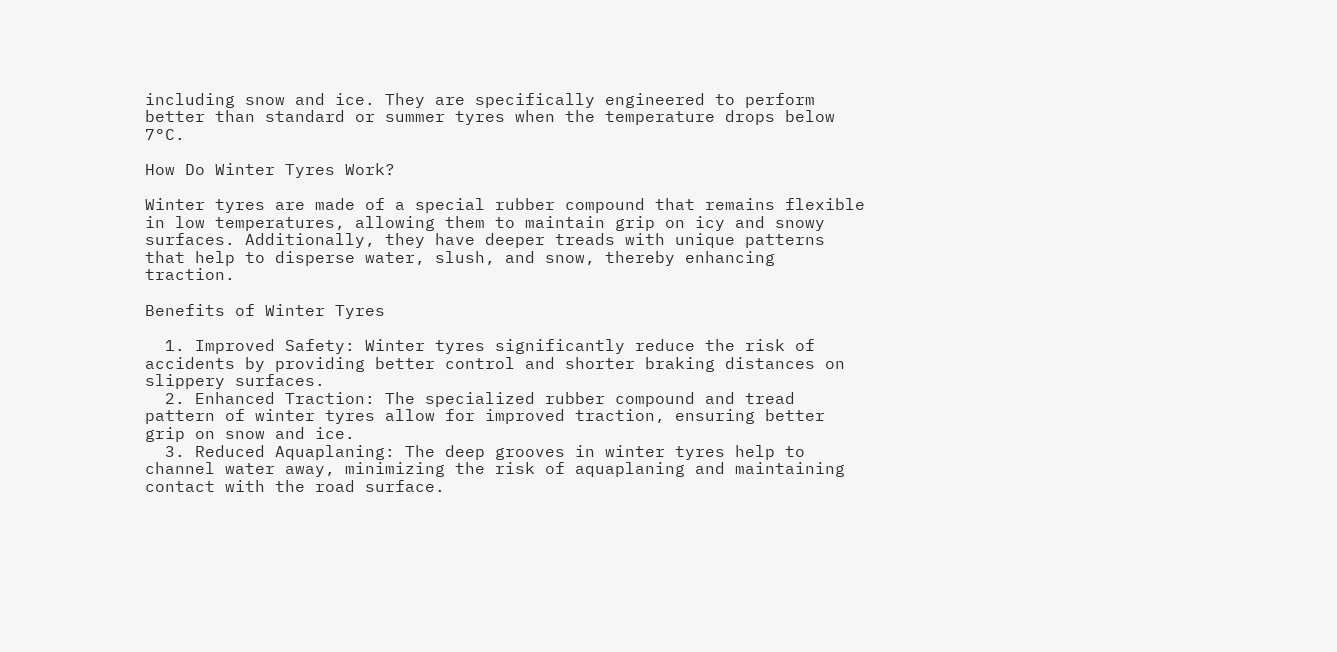including snow and ice. They are specifically engineered to perform better than standard or summer tyres when the temperature drops below 7°C.

How Do Winter Tyres Work?

Winter tyres are made of a special rubber compound that remains flexible in low temperatures, allowing them to maintain grip on icy and snowy surfaces. Additionally, they have deeper treads with unique patterns that help to disperse water, slush, and snow, thereby enhancing traction.

Benefits of Winter Tyres

  1. Improved Safety: Winter tyres significantly reduce the risk of accidents by providing better control and shorter braking distances on slippery surfaces.
  2. Enhanced Traction: The specialized rubber compound and tread pattern of winter tyres allow for improved traction, ensuring better grip on snow and ice.
  3. Reduced Aquaplaning: The deep grooves in winter tyres help to channel water away, minimizing the risk of aquaplaning and maintaining contact with the road surface.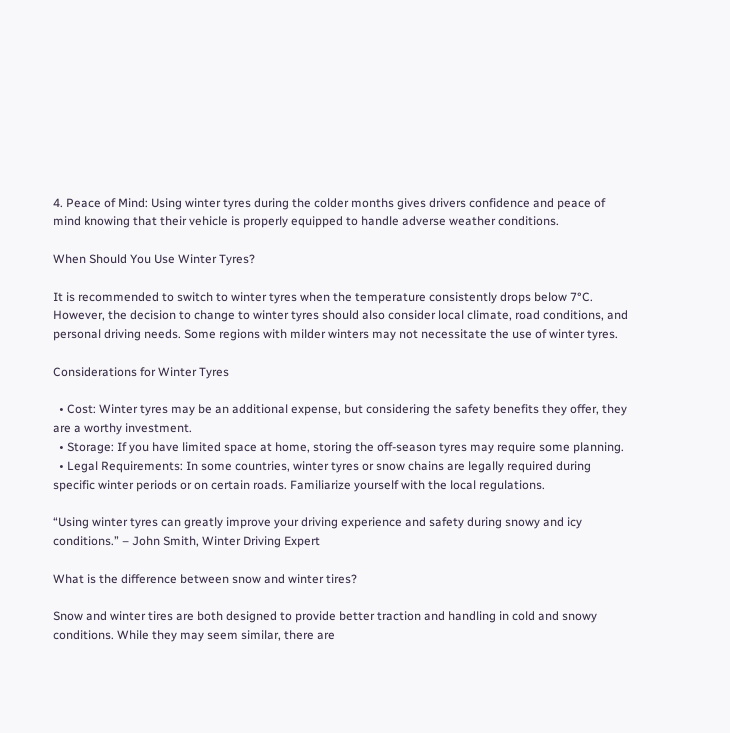4. Peace of Mind: Using winter tyres during the colder months gives drivers confidence and peace of mind knowing that their vehicle is properly equipped to handle adverse weather conditions.

When Should You Use Winter Tyres?

It is recommended to switch to winter tyres when the temperature consistently drops below 7°C. However, the decision to change to winter tyres should also consider local climate, road conditions, and personal driving needs. Some regions with milder winters may not necessitate the use of winter tyres.

Considerations for Winter Tyres

  • Cost: Winter tyres may be an additional expense, but considering the safety benefits they offer, they are a worthy investment.
  • Storage: If you have limited space at home, storing the off-season tyres may require some planning.
  • Legal Requirements: In some countries, winter tyres or snow chains are legally required during specific winter periods or on certain roads. Familiarize yourself with the local regulations.

“Using winter tyres can greatly improve your driving experience and safety during snowy and icy conditions.” – John Smith, Winter Driving Expert

What is the difference between snow and winter tires?

Snow and winter tires are both designed to provide better traction and handling in cold and snowy conditions. While they may seem similar, there are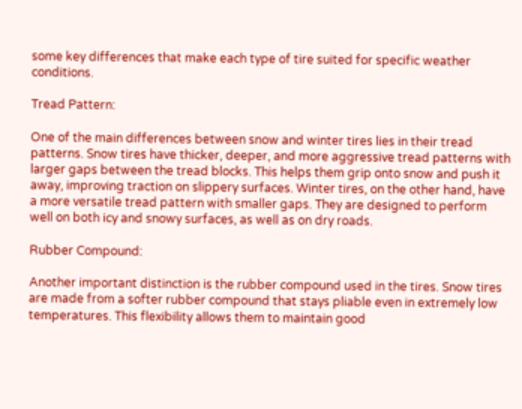some key differences that make each type of tire suited for specific weather conditions.

Tread Pattern:

One of the main differences between snow and winter tires lies in their tread patterns. Snow tires have thicker, deeper, and more aggressive tread patterns with larger gaps between the tread blocks. This helps them grip onto snow and push it away, improving traction on slippery surfaces. Winter tires, on the other hand, have a more versatile tread pattern with smaller gaps. They are designed to perform well on both icy and snowy surfaces, as well as on dry roads.

Rubber Compound:

Another important distinction is the rubber compound used in the tires. Snow tires are made from a softer rubber compound that stays pliable even in extremely low temperatures. This flexibility allows them to maintain good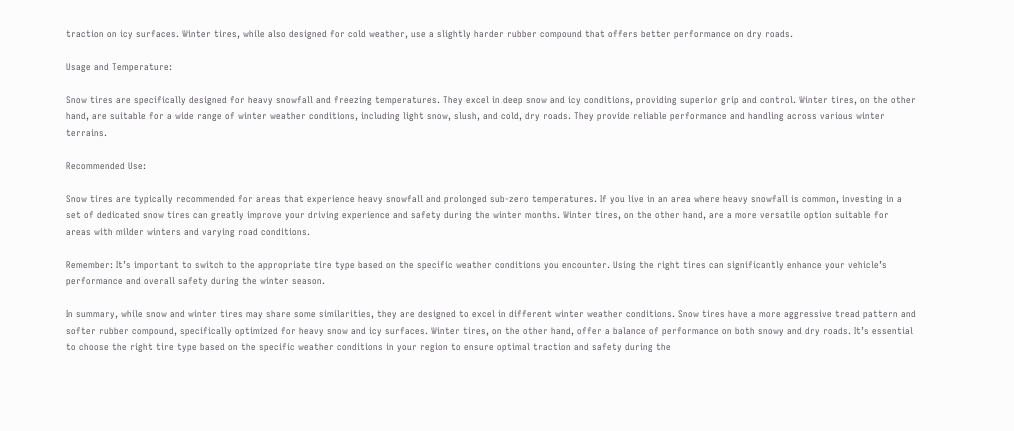traction on icy surfaces. Winter tires, while also designed for cold weather, use a slightly harder rubber compound that offers better performance on dry roads.

Usage and Temperature:

Snow tires are specifically designed for heavy snowfall and freezing temperatures. They excel in deep snow and icy conditions, providing superior grip and control. Winter tires, on the other hand, are suitable for a wide range of winter weather conditions, including light snow, slush, and cold, dry roads. They provide reliable performance and handling across various winter terrains.

Recommended Use:

Snow tires are typically recommended for areas that experience heavy snowfall and prolonged sub-zero temperatures. If you live in an area where heavy snowfall is common, investing in a set of dedicated snow tires can greatly improve your driving experience and safety during the winter months. Winter tires, on the other hand, are a more versatile option suitable for areas with milder winters and varying road conditions.

Remember: It’s important to switch to the appropriate tire type based on the specific weather conditions you encounter. Using the right tires can significantly enhance your vehicle’s performance and overall safety during the winter season.

In summary, while snow and winter tires may share some similarities, they are designed to excel in different winter weather conditions. Snow tires have a more aggressive tread pattern and softer rubber compound, specifically optimized for heavy snow and icy surfaces. Winter tires, on the other hand, offer a balance of performance on both snowy and dry roads. It’s essential to choose the right tire type based on the specific weather conditions in your region to ensure optimal traction and safety during the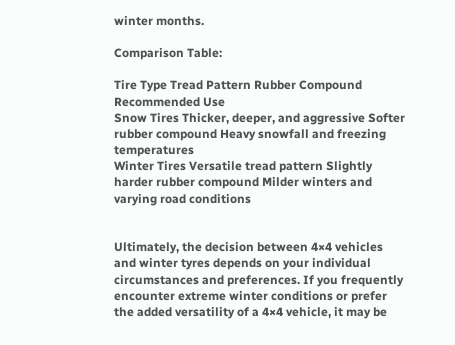winter months.

Comparison Table:

Tire Type Tread Pattern Rubber Compound Recommended Use
Snow Tires Thicker, deeper, and aggressive Softer rubber compound Heavy snowfall and freezing temperatures
Winter Tires Versatile tread pattern Slightly harder rubber compound Milder winters and varying road conditions


Ultimately, the decision between 4×4 vehicles and winter tyres depends on your individual circumstances and preferences. If you frequently encounter extreme winter conditions or prefer the added versatility of a 4×4 vehicle, it may be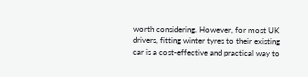worth considering. However, for most UK drivers, fitting winter tyres to their existing car is a cost-effective and practical way to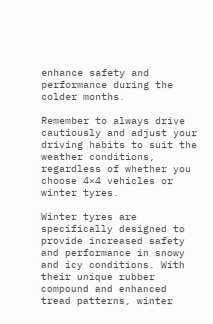enhance safety and performance during the colder months.

Remember to always drive cautiously and adjust your driving habits to suit the weather conditions, regardless of whether you choose 4×4 vehicles or winter tyres.

Winter tyres are specifically designed to provide increased safety and performance in snowy and icy conditions. With their unique rubber compound and enhanced tread patterns, winter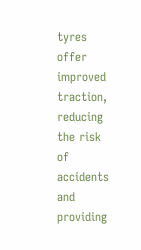tyres offer improved traction, reducing the risk of accidents and providing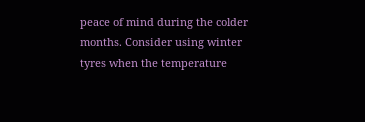peace of mind during the colder months. Consider using winter tyres when the temperature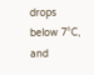drops below 7°C, and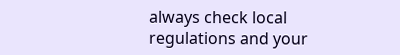always check local regulations and your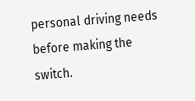personal driving needs before making the switch.